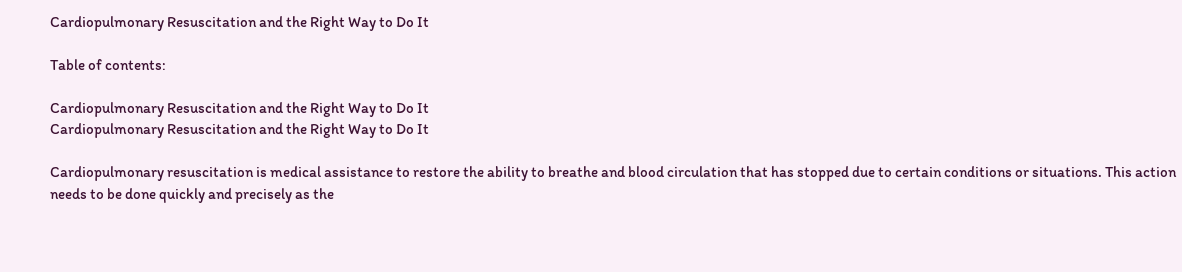Cardiopulmonary Resuscitation and the Right Way to Do It

Table of contents:

Cardiopulmonary Resuscitation and the Right Way to Do It
Cardiopulmonary Resuscitation and the Right Way to Do It

Cardiopulmonary resuscitation is medical assistance to restore the ability to breathe and blood circulation that has stopped due to certain conditions or situations. This action needs to be done quickly and precisely as the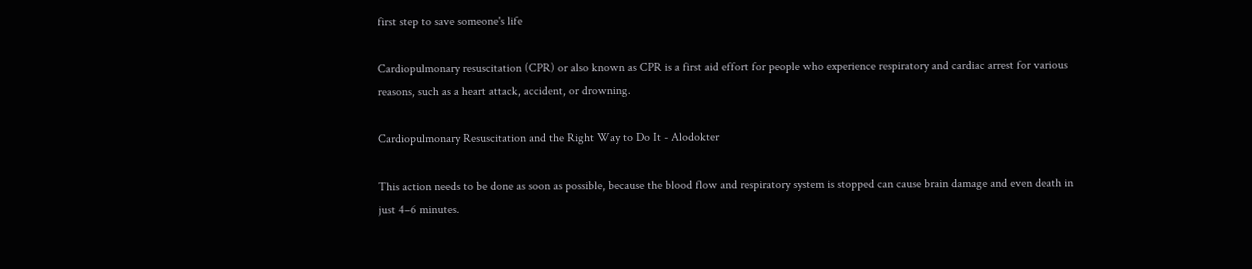first step to save someone's life

Cardiopulmonary resuscitation (CPR) or also known as CPR is a first aid effort for people who experience respiratory and cardiac arrest for various reasons, such as a heart attack, accident, or drowning.

Cardiopulmonary Resuscitation and the Right Way to Do It - Alodokter

This action needs to be done as soon as possible, because the blood flow and respiratory system is stopped can cause brain damage and even death in just 4–6 minutes.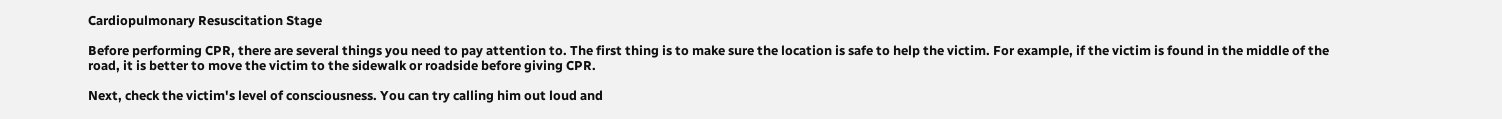Cardiopulmonary Resuscitation Stage

Before performing CPR, there are several things you need to pay attention to. The first thing is to make sure the location is safe to help the victim. For example, if the victim is found in the middle of the road, it is better to move the victim to the sidewalk or roadside before giving CPR.

Next, check the victim's level of consciousness. You can try calling him out loud and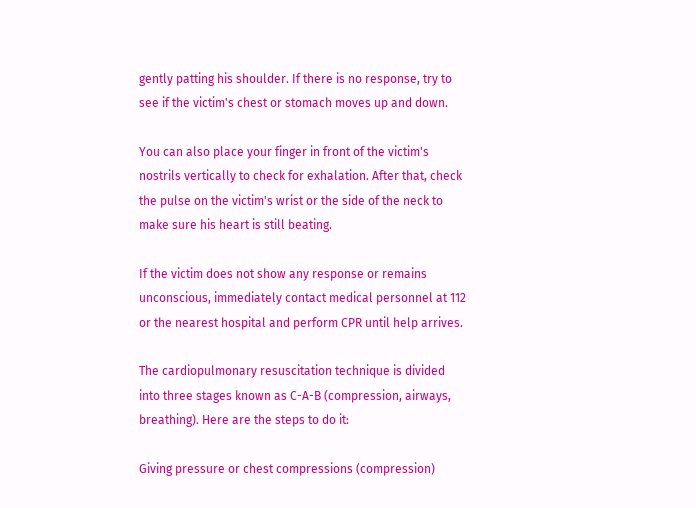gently patting his shoulder. If there is no response, try to see if the victim's chest or stomach moves up and down.

You can also place your finger in front of the victim's nostrils vertically to check for exhalation. After that, check the pulse on the victim's wrist or the side of the neck to make sure his heart is still beating.

If the victim does not show any response or remains unconscious, immediately contact medical personnel at 112 or the nearest hospital and perform CPR until help arrives.

The cardiopulmonary resuscitation technique is divided into three stages known as C-A-B (compression, airways, breathing). Here are the steps to do it:

Giving pressure or chest compressions (compression)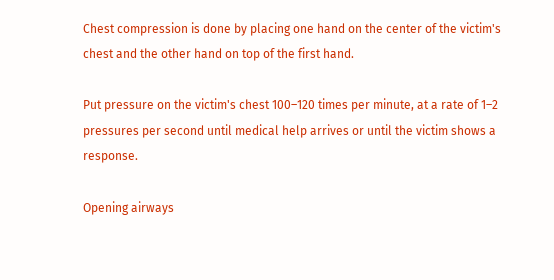Chest compression is done by placing one hand on the center of the victim's chest and the other hand on top of the first hand.

Put pressure on the victim's chest 100–120 times per minute, at a rate of 1–2 pressures per second until medical help arrives or until the victim shows a response.

Opening airways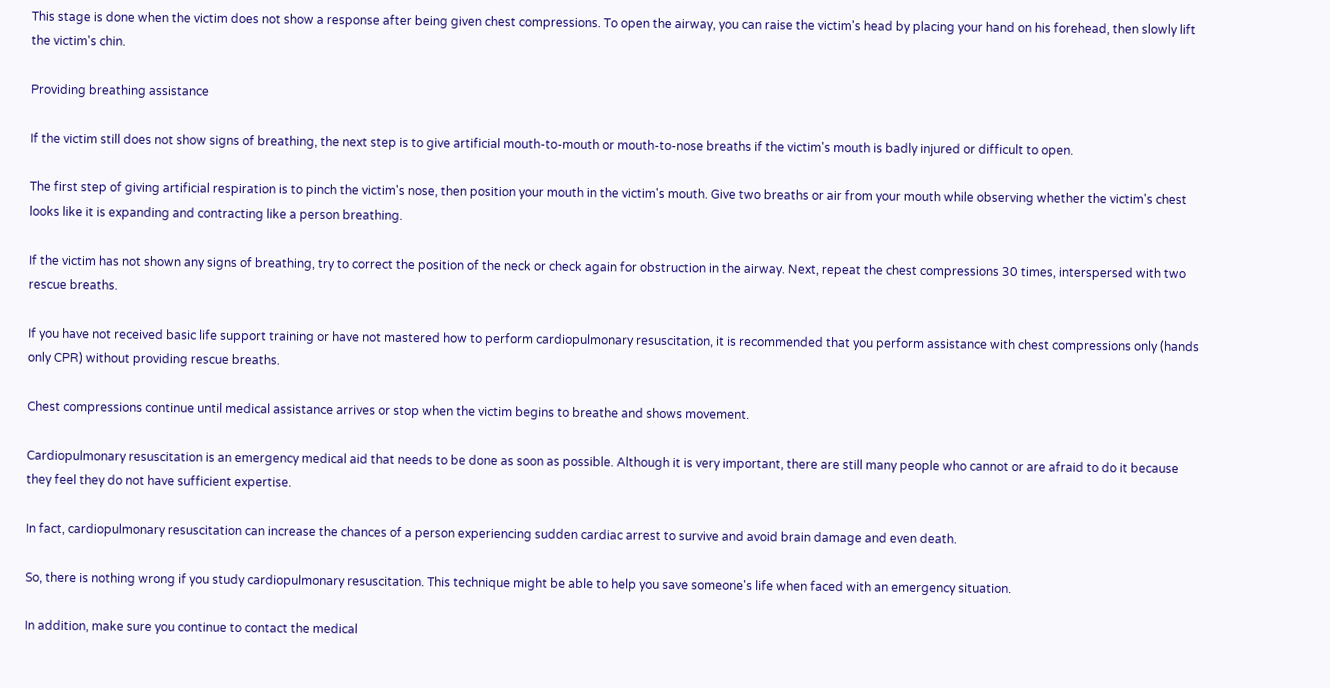This stage is done when the victim does not show a response after being given chest compressions. To open the airway, you can raise the victim's head by placing your hand on his forehead, then slowly lift the victim's chin.

Providing breathing assistance

If the victim still does not show signs of breathing, the next step is to give artificial mouth-to-mouth or mouth-to-nose breaths if the victim's mouth is badly injured or difficult to open.

The first step of giving artificial respiration is to pinch the victim's nose, then position your mouth in the victim's mouth. Give two breaths or air from your mouth while observing whether the victim's chest looks like it is expanding and contracting like a person breathing.

If the victim has not shown any signs of breathing, try to correct the position of the neck or check again for obstruction in the airway. Next, repeat the chest compressions 30 times, interspersed with two rescue breaths.

If you have not received basic life support training or have not mastered how to perform cardiopulmonary resuscitation, it is recommended that you perform assistance with chest compressions only (hands only CPR) without providing rescue breaths.

Chest compressions continue until medical assistance arrives or stop when the victim begins to breathe and shows movement.

Cardiopulmonary resuscitation is an emergency medical aid that needs to be done as soon as possible. Although it is very important, there are still many people who cannot or are afraid to do it because they feel they do not have sufficient expertise.

In fact, cardiopulmonary resuscitation can increase the chances of a person experiencing sudden cardiac arrest to survive and avoid brain damage and even death.

So, there is nothing wrong if you study cardiopulmonary resuscitation. This technique might be able to help you save someone's life when faced with an emergency situation.

In addition, make sure you continue to contact the medical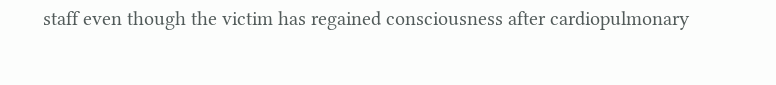staff even though the victim has regained consciousness after cardiopulmonary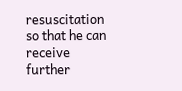resuscitation so that he can receive further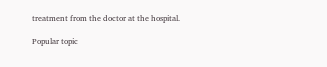treatment from the doctor at the hospital.

Popular topic